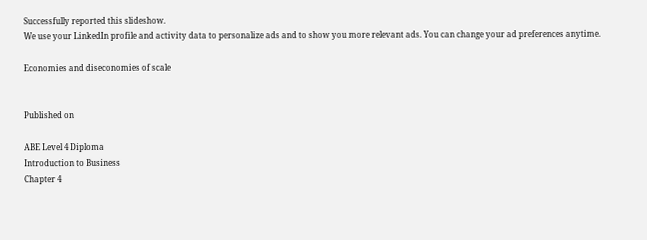Successfully reported this slideshow.
We use your LinkedIn profile and activity data to personalize ads and to show you more relevant ads. You can change your ad preferences anytime.

Economies and diseconomies of scale


Published on

ABE Level 4 Diploma
Introduction to Business
Chapter 4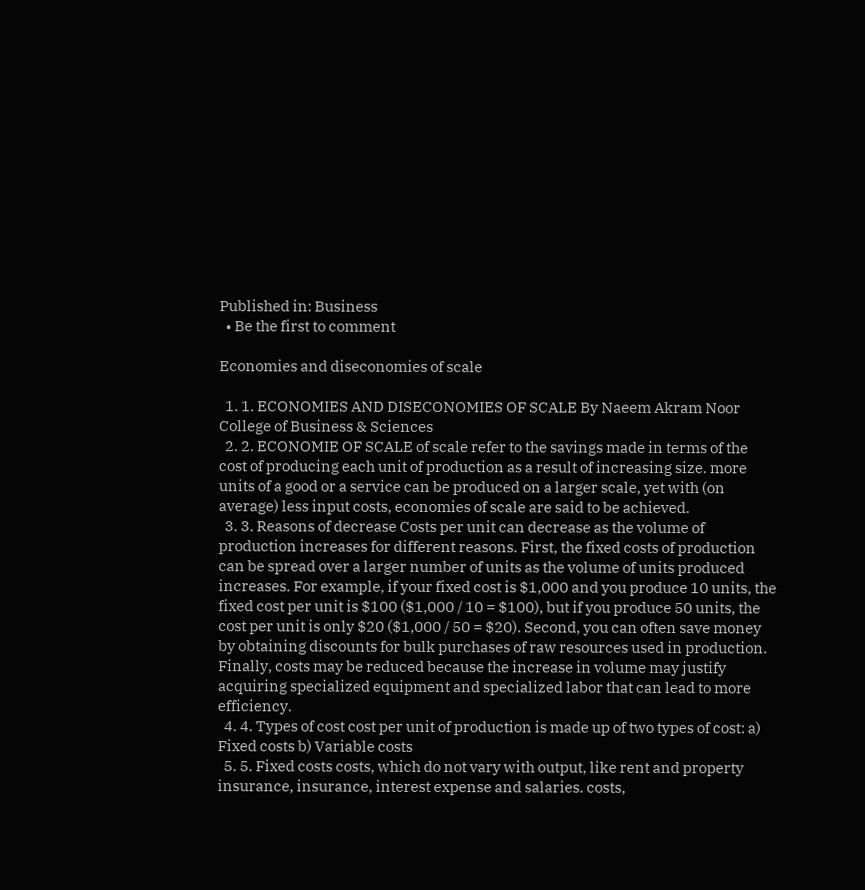Published in: Business
  • Be the first to comment

Economies and diseconomies of scale

  1. 1. ECONOMIES AND DISECONOMIES OF SCALE By Naeem Akram Noor College of Business & Sciences
  2. 2. ECONOMIE OF SCALE of scale refer to the savings made in terms of the cost of producing each unit of production as a result of increasing size. more units of a good or a service can be produced on a larger scale, yet with (on average) less input costs, economies of scale are said to be achieved.
  3. 3. Reasons of decrease Costs per unit can decrease as the volume of production increases for different reasons. First, the fixed costs of production can be spread over a larger number of units as the volume of units produced increases. For example, if your fixed cost is $1,000 and you produce 10 units, the fixed cost per unit is $100 ($1,000 / 10 = $100), but if you produce 50 units, the cost per unit is only $20 ($1,000 / 50 = $20). Second, you can often save money by obtaining discounts for bulk purchases of raw resources used in production. Finally, costs may be reduced because the increase in volume may justify acquiring specialized equipment and specialized labor that can lead to more efficiency.
  4. 4. Types of cost cost per unit of production is made up of two types of cost: a) Fixed costs b) Variable costs
  5. 5. Fixed costs costs, which do not vary with output, like rent and property insurance, insurance, interest expense and salaries. costs,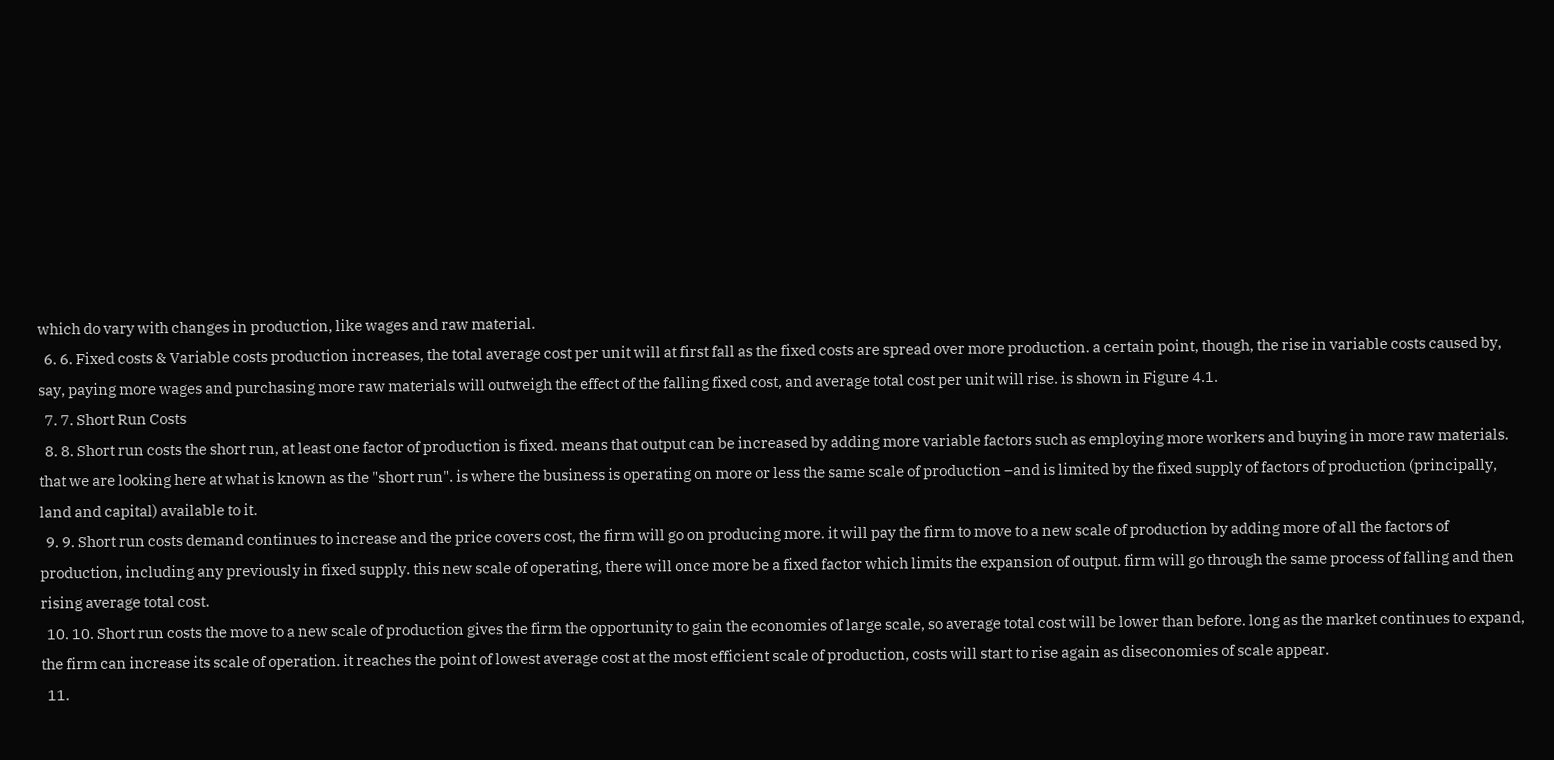which do vary with changes in production, like wages and raw material.
  6. 6. Fixed costs & Variable costs production increases, the total average cost per unit will at first fall as the fixed costs are spread over more production. a certain point, though, the rise in variable costs caused by, say, paying more wages and purchasing more raw materials will outweigh the effect of the falling fixed cost, and average total cost per unit will rise. is shown in Figure 4.1.
  7. 7. Short Run Costs
  8. 8. Short run costs the short run, at least one factor of production is fixed. means that output can be increased by adding more variable factors such as employing more workers and buying in more raw materials. that we are looking here at what is known as the "short run". is where the business is operating on more or less the same scale of production –and is limited by the fixed supply of factors of production (principally, land and capital) available to it.
  9. 9. Short run costs demand continues to increase and the price covers cost, the firm will go on producing more. it will pay the firm to move to a new scale of production by adding more of all the factors of production, including any previously in fixed supply. this new scale of operating, there will once more be a fixed factor which limits the expansion of output. firm will go through the same process of falling and then rising average total cost.
  10. 10. Short run costs the move to a new scale of production gives the firm the opportunity to gain the economies of large scale, so average total cost will be lower than before. long as the market continues to expand, the firm can increase its scale of operation. it reaches the point of lowest average cost at the most efficient scale of production, costs will start to rise again as diseconomies of scale appear.
  11.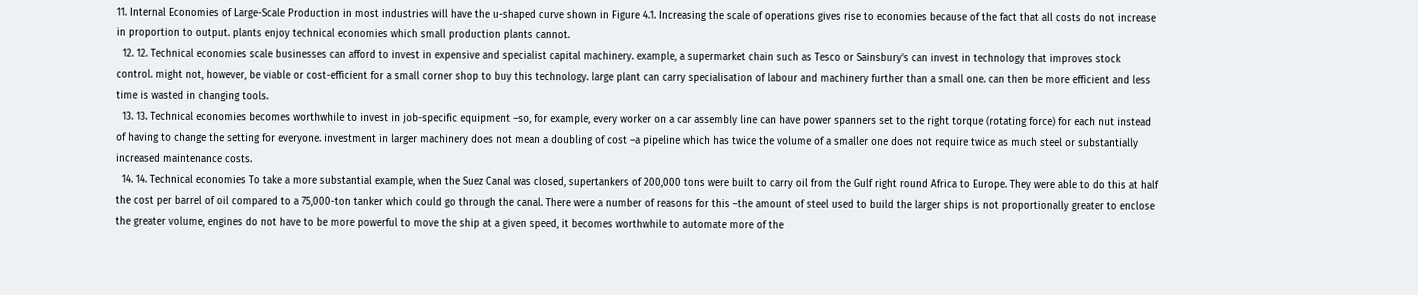11. Internal Economies of Large-Scale Production in most industries will have the u-shaped curve shown in Figure 4.1. Increasing the scale of operations gives rise to economies because of the fact that all costs do not increase in proportion to output. plants enjoy technical economies which small production plants cannot.
  12. 12. Technical economies scale businesses can afford to invest in expensive and specialist capital machinery. example, a supermarket chain such as Tesco or Sainsbury's can invest in technology that improves stock control. might not, however, be viable or cost-efficient for a small corner shop to buy this technology. large plant can carry specialisation of labour and machinery further than a small one. can then be more efficient and less time is wasted in changing tools.
  13. 13. Technical economies becomes worthwhile to invest in job-specific equipment –so, for example, every worker on a car assembly line can have power spanners set to the right torque (rotating force) for each nut instead of having to change the setting for everyone. investment in larger machinery does not mean a doubling of cost –a pipeline which has twice the volume of a smaller one does not require twice as much steel or substantially increased maintenance costs.
  14. 14. Technical economies To take a more substantial example, when the Suez Canal was closed, supertankers of 200,000 tons were built to carry oil from the Gulf right round Africa to Europe. They were able to do this at half the cost per barrel of oil compared to a 75,000-ton tanker which could go through the canal. There were a number of reasons for this –the amount of steel used to build the larger ships is not proportionally greater to enclose the greater volume, engines do not have to be more powerful to move the ship at a given speed, it becomes worthwhile to automate more of the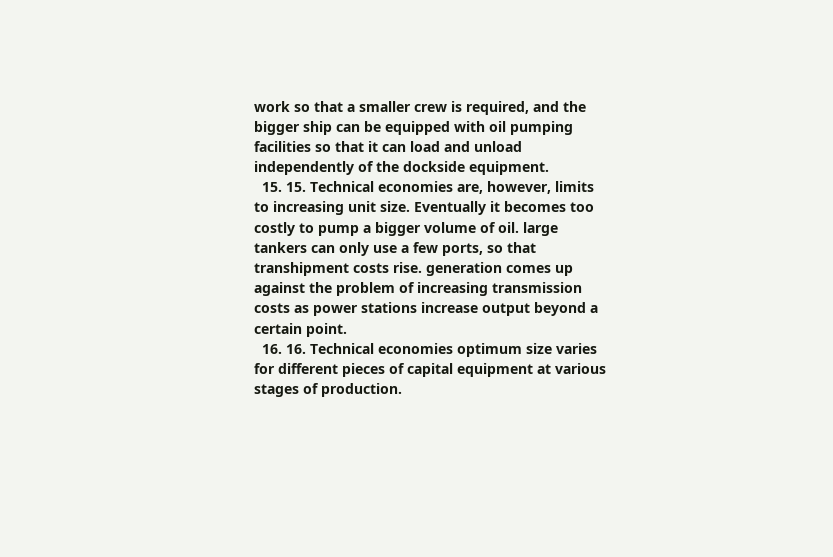work so that a smaller crew is required, and the bigger ship can be equipped with oil pumping facilities so that it can load and unload independently of the dockside equipment.
  15. 15. Technical economies are, however, limits to increasing unit size. Eventually it becomes too costly to pump a bigger volume of oil. large tankers can only use a few ports, so that transhipment costs rise. generation comes up against the problem of increasing transmission costs as power stations increase output beyond a certain point.
  16. 16. Technical economies optimum size varies for different pieces of capital equipment at various stages of production.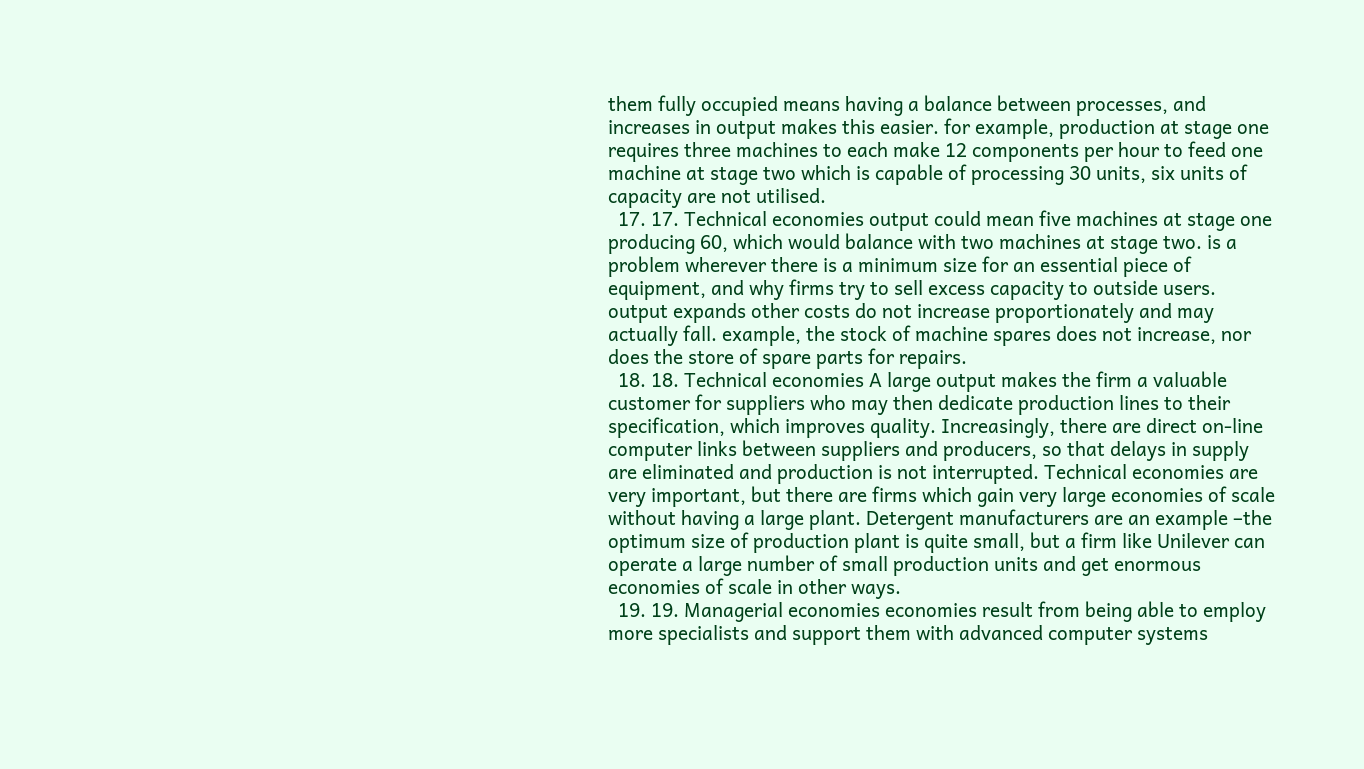them fully occupied means having a balance between processes, and increases in output makes this easier. for example, production at stage one requires three machines to each make 12 components per hour to feed one machine at stage two which is capable of processing 30 units, six units of capacity are not utilised.
  17. 17. Technical economies output could mean five machines at stage one producing 60, which would balance with two machines at stage two. is a problem wherever there is a minimum size for an essential piece of equipment, and why firms try to sell excess capacity to outside users. output expands other costs do not increase proportionately and may actually fall. example, the stock of machine spares does not increase, nor does the store of spare parts for repairs.
  18. 18. Technical economies A large output makes the firm a valuable customer for suppliers who may then dedicate production lines to their specification, which improves quality. Increasingly, there are direct on-line computer links between suppliers and producers, so that delays in supply are eliminated and production is not interrupted. Technical economies are very important, but there are firms which gain very large economies of scale without having a large plant. Detergent manufacturers are an example –the optimum size of production plant is quite small, but a firm like Unilever can operate a large number of small production units and get enormous economies of scale in other ways.
  19. 19. Managerial economies economies result from being able to employ more specialists and support them with advanced computer systems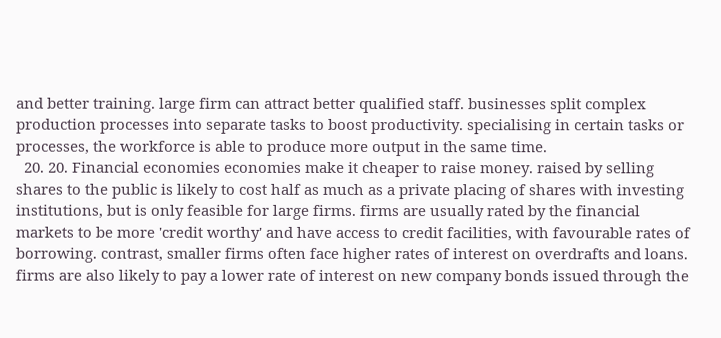and better training. large firm can attract better qualified staff. businesses split complex production processes into separate tasks to boost productivity. specialising in certain tasks or processes, the workforce is able to produce more output in the same time.
  20. 20. Financial economies economies make it cheaper to raise money. raised by selling shares to the public is likely to cost half as much as a private placing of shares with investing institutions, but is only feasible for large firms. firms are usually rated by the financial markets to be more 'credit worthy' and have access to credit facilities, with favourable rates of borrowing. contrast, smaller firms often face higher rates of interest on overdrafts and loans. firms are also likely to pay a lower rate of interest on new company bonds issued through the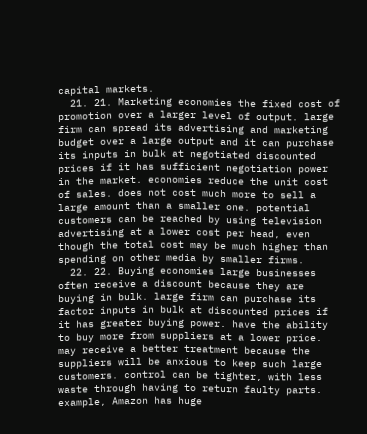capital markets.
  21. 21. Marketing economies the fixed cost of promotion over a larger level of output. large firm can spread its advertising and marketing budget over a large output and it can purchase its inputs in bulk at negotiated discounted prices if it has sufficient negotiation power in the market. economies reduce the unit cost of sales. does not cost much more to sell a large amount than a smaller one. potential customers can be reached by using television advertising at a lower cost per head, even though the total cost may be much higher than spending on other media by smaller firms.
  22. 22. Buying economies large businesses often receive a discount because they are buying in bulk. large firm can purchase its factor inputs in bulk at discounted prices if it has greater buying power. have the ability to buy more from suppliers at a lower price. may receive a better treatment because the suppliers will be anxious to keep such large customers. control can be tighter, with less waste through having to return faulty parts. example, Amazon has huge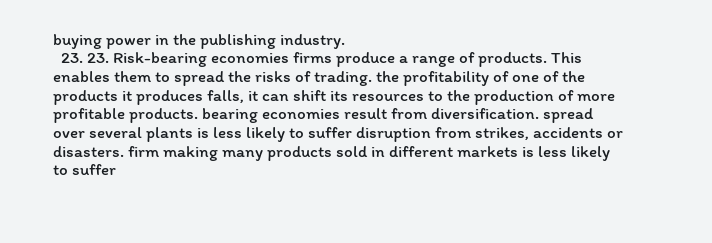buying power in the publishing industry.
  23. 23. Risk-bearing economies firms produce a range of products. This enables them to spread the risks of trading. the profitability of one of the products it produces falls, it can shift its resources to the production of more profitable products. bearing economies result from diversification. spread over several plants is less likely to suffer disruption from strikes, accidents or disasters. firm making many products sold in different markets is less likely to suffer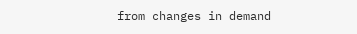from changes in demand